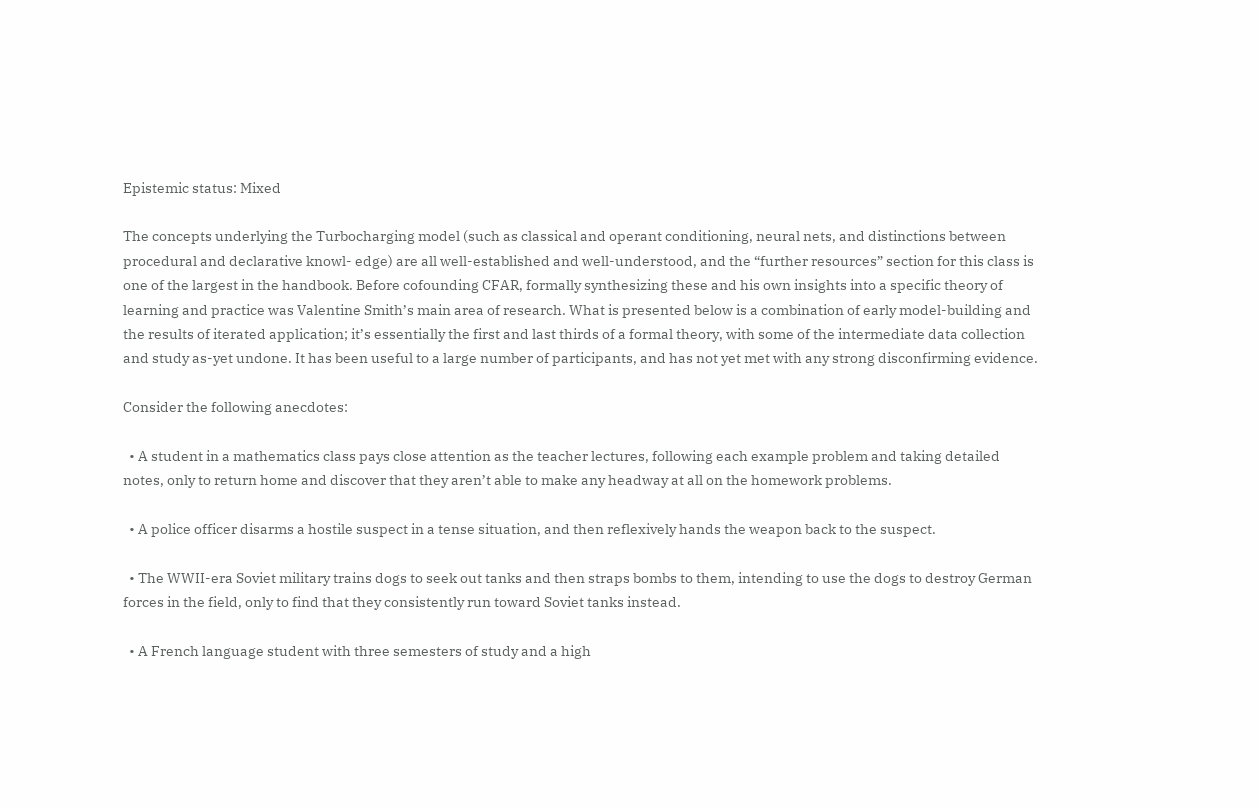Epistemic status: Mixed

The concepts underlying the Turbocharging model (such as classical and operant conditioning, neural nets, and distinctions between procedural and declarative knowl- edge) are all well-established and well-understood, and the “further resources” section for this class is one of the largest in the handbook. Before cofounding CFAR, formally synthesizing these and his own insights into a specific theory of learning and practice was Valentine Smith’s main area of research. What is presented below is a combination of early model-building and the results of iterated application; it’s essentially the first and last thirds of a formal theory, with some of the intermediate data collection and study as-yet undone. It has been useful to a large number of participants, and has not yet met with any strong disconfirming evidence.

Consider the following anecdotes:

  • A student in a mathematics class pays close attention as the teacher lectures, following each example problem and taking detailed notes, only to return home and discover that they aren’t able to make any headway at all on the homework problems.

  • A police officer disarms a hostile suspect in a tense situation, and then reflexively hands the weapon back to the suspect.

  • The WWII-era Soviet military trains dogs to seek out tanks and then straps bombs to them, intending to use the dogs to destroy German forces in the field, only to find that they consistently run toward Soviet tanks instead.

  • A French language student with three semesters of study and a high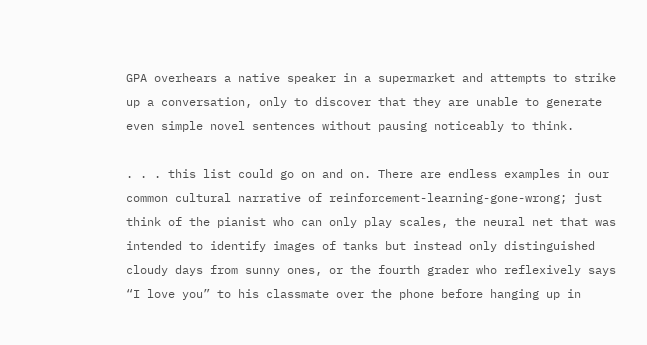GPA overhears a native speaker in a supermarket and attempts to strike up a conversation, only to discover that they are unable to generate even simple novel sentences without pausing noticeably to think.

. . . this list could go on and on. There are endless examples in our common cultural narrative of reinforcement-learning-gone-wrong; just think of the pianist who can only play scales, the neural net that was intended to identify images of tanks but instead only distinguished cloudy days from sunny ones, or the fourth grader who reflexively says “I love you” to his classmate over the phone before hanging up in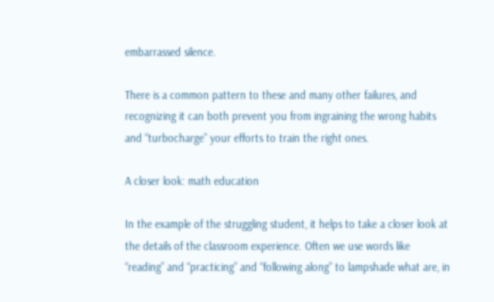embarrassed silence.

There is a common pattern to these and many other failures, and recognizing it can both prevent you from ingraining the wrong habits and “turbocharge” your efforts to train the right ones.

A closer look: math education

In the example of the struggling student, it helps to take a closer look at the details of the classroom experience. Often we use words like “reading” and “practicing” and “following along” to lampshade what are, in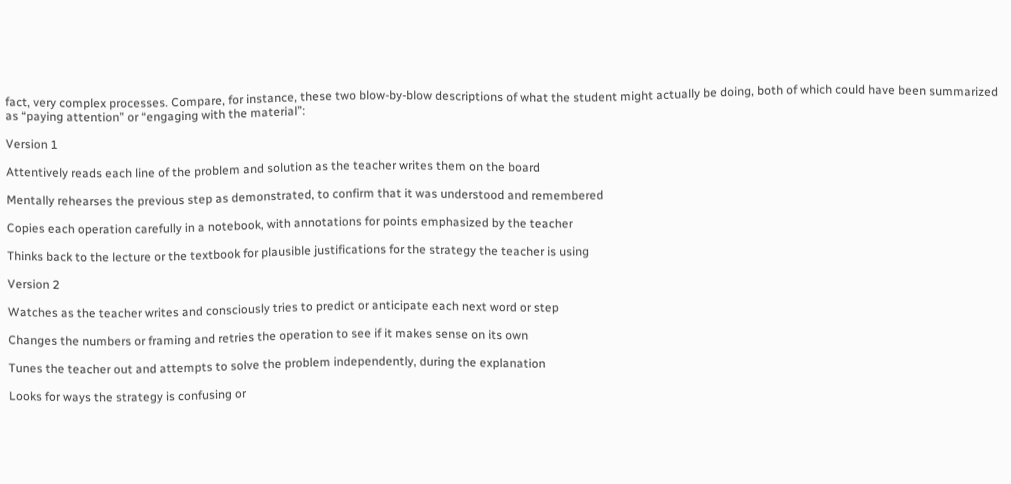fact, very complex processes. Compare, for instance, these two blow-by-blow descriptions of what the student might actually be doing, both of which could have been summarized as “paying attention” or “engaging with the material”:

Version 1

Attentively reads each line of the problem and solution as the teacher writes them on the board

Mentally rehearses the previous step as demonstrated, to confirm that it was understood and remembered

Copies each operation carefully in a notebook, with annotations for points emphasized by the teacher

Thinks back to the lecture or the textbook for plausible justifications for the strategy the teacher is using

Version 2

Watches as the teacher writes and consciously tries to predict or anticipate each next word or step

Changes the numbers or framing and retries the operation to see if it makes sense on its own

Tunes the teacher out and attempts to solve the problem independently, during the explanation

Looks for ways the strategy is confusing or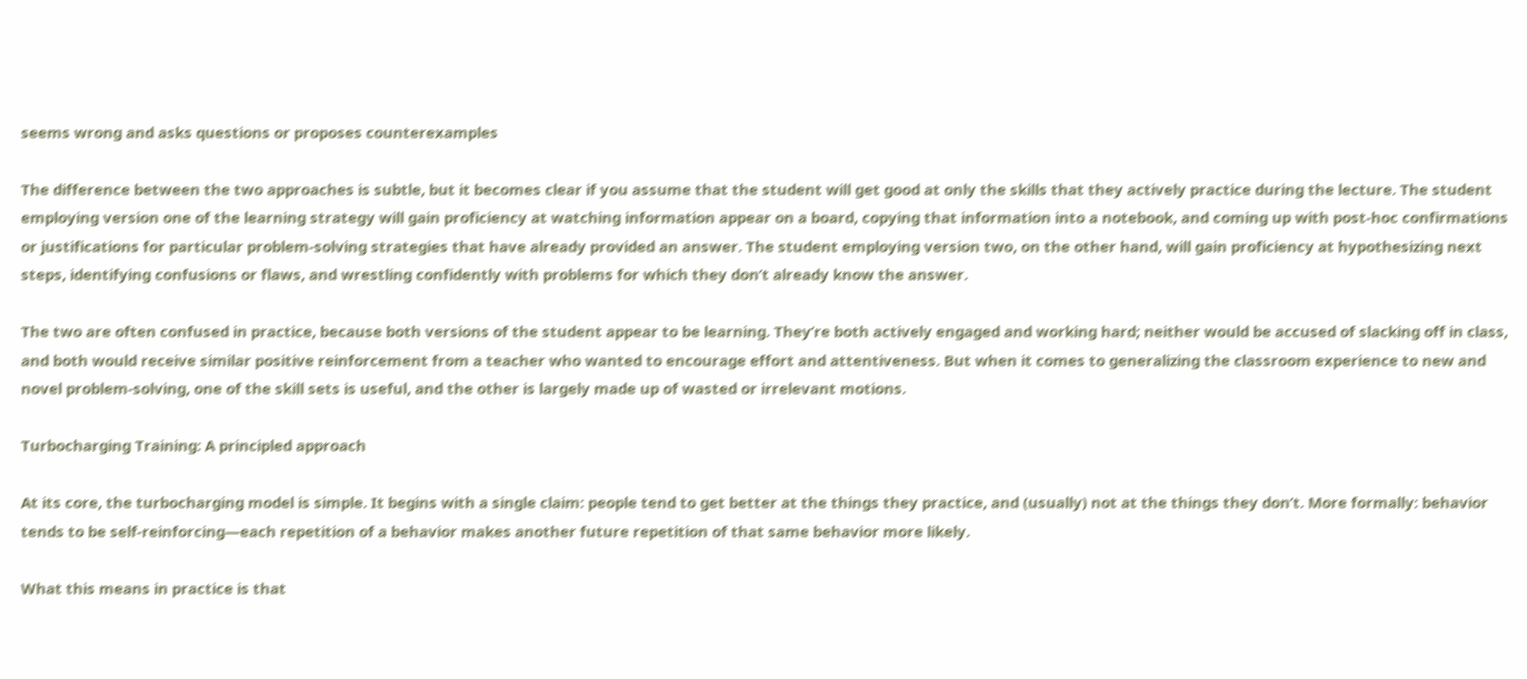seems wrong and asks questions or proposes counterexamples

The difference between the two approaches is subtle, but it becomes clear if you assume that the student will get good at only the skills that they actively practice during the lecture. The student employing version one of the learning strategy will gain proficiency at watching information appear on a board, copying that information into a notebook, and coming up with post-hoc confirmations or justifications for particular problem-solving strategies that have already provided an answer. The student employing version two, on the other hand, will gain proficiency at hypothesizing next steps, identifying confusions or flaws, and wrestling confidently with problems for which they don’t already know the answer.

The two are often confused in practice, because both versions of the student appear to be learning. They’re both actively engaged and working hard; neither would be accused of slacking off in class, and both would receive similar positive reinforcement from a teacher who wanted to encourage effort and attentiveness. But when it comes to generalizing the classroom experience to new and novel problem-solving, one of the skill sets is useful, and the other is largely made up of wasted or irrelevant motions.

Turbocharging Training: A principled approach

At its core, the turbocharging model is simple. It begins with a single claim: people tend to get better at the things they practice, and (usually) not at the things they don’t. More formally: behavior tends to be self-reinforcing—each repetition of a behavior makes another future repetition of that same behavior more likely.

What this means in practice is that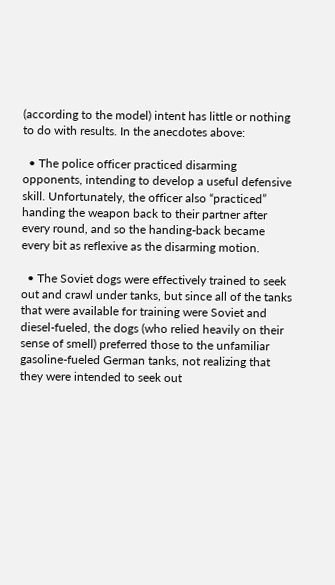(according to the model) intent has little or nothing to do with results. In the anecdotes above:

  • The police officer practiced disarming opponents, intending to develop a useful defensive skill. Unfortunately, the officer also “practiced” handing the weapon back to their partner after every round, and so the handing-back became every bit as reflexive as the disarming motion.

  • The Soviet dogs were effectively trained to seek out and crawl under tanks, but since all of the tanks that were available for training were Soviet and diesel-fueled, the dogs (who relied heavily on their sense of smell) preferred those to the unfamiliar gasoline-fueled German tanks, not realizing that they were intended to seek out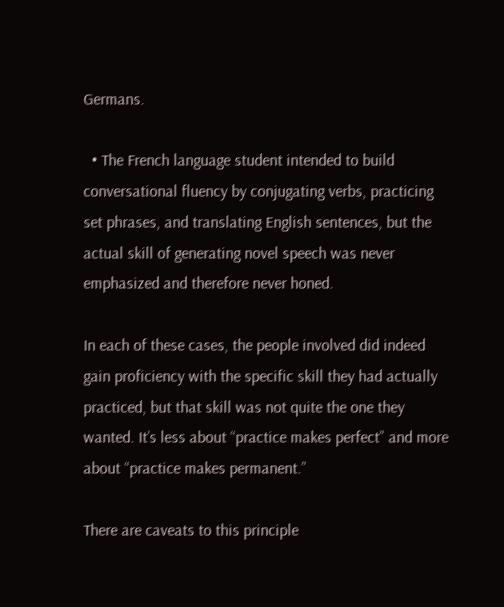Germans.

  • The French language student intended to build conversational fluency by conjugating verbs, practicing set phrases, and translating English sentences, but the actual skill of generating novel speech was never emphasized and therefore never honed.

In each of these cases, the people involved did indeed gain proficiency with the specific skill they had actually practiced, but that skill was not quite the one they wanted. It’s less about “practice makes perfect” and more about “practice makes permanent.”

There are caveats to this principle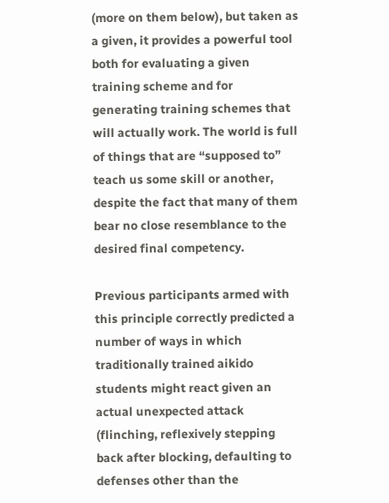(more on them below), but taken as a given, it provides a powerful tool both for evaluating a given training scheme and for generating training schemes that will actually work. The world is full of things that are “supposed to” teach us some skill or another, despite the fact that many of them bear no close resemblance to the desired final competency.

Previous participants armed with this principle correctly predicted a number of ways in which traditionally trained aikido students might react given an actual unexpected attack (flinching, reflexively stepping back after blocking, defaulting to defenses other than the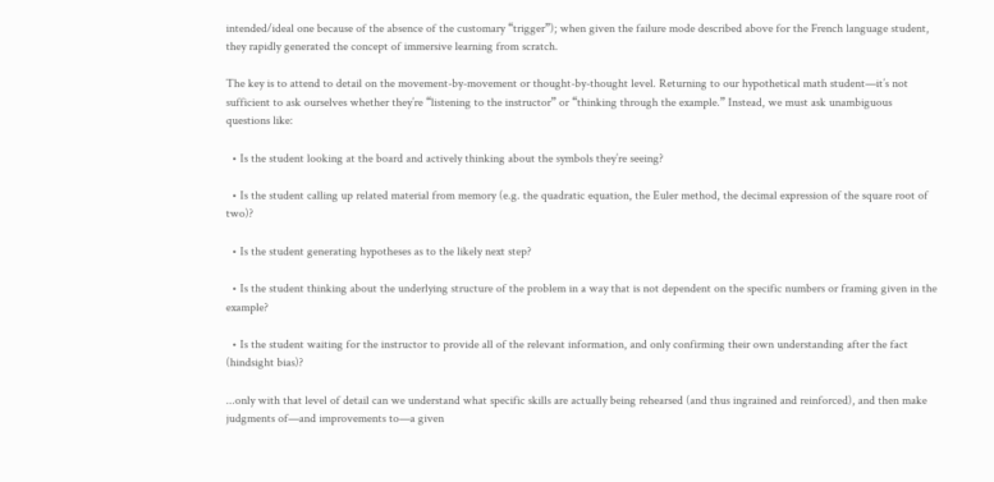intended/ideal one because of the absence of the customary “trigger”); when given the failure mode described above for the French language student, they rapidly generated the concept of immersive learning from scratch.

The key is to attend to detail on the movement-by-movement or thought-by-thought level. Returning to our hypothetical math student—it’s not sufficient to ask ourselves whether they’re “listening to the instructor” or “thinking through the example.” Instead, we must ask unambiguous questions like:

  • Is the student looking at the board and actively thinking about the symbols they’re seeing?

  • Is the student calling up related material from memory (e.g. the quadratic equation, the Euler method, the decimal expression of the square root of two)?

  • Is the student generating hypotheses as to the likely next step?

  • Is the student thinking about the underlying structure of the problem in a way that is not dependent on the specific numbers or framing given in the example?

  • Is the student waiting for the instructor to provide all of the relevant information, and only confirming their own understanding after the fact (hindsight bias)?

...only with that level of detail can we understand what specific skills are actually being rehearsed (and thus ingrained and reinforced), and then make judgments of—and improvements to—a given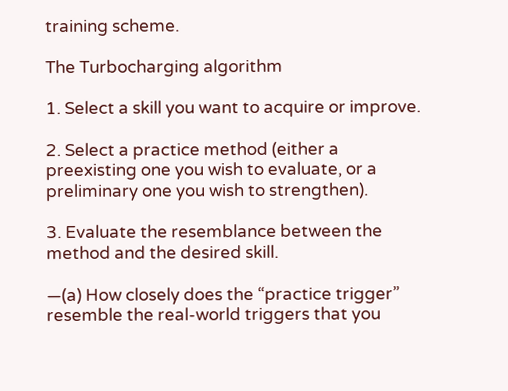training scheme.

The Turbocharging algorithm

1. Select a skill you want to acquire or improve.

2. Select a practice method (either a preexisting one you wish to evaluate, or a preliminary one you wish to strengthen).

3. Evaluate the resemblance between the method and the desired skill.

—(a) How closely does the “practice trigger” resemble the real-world triggers that you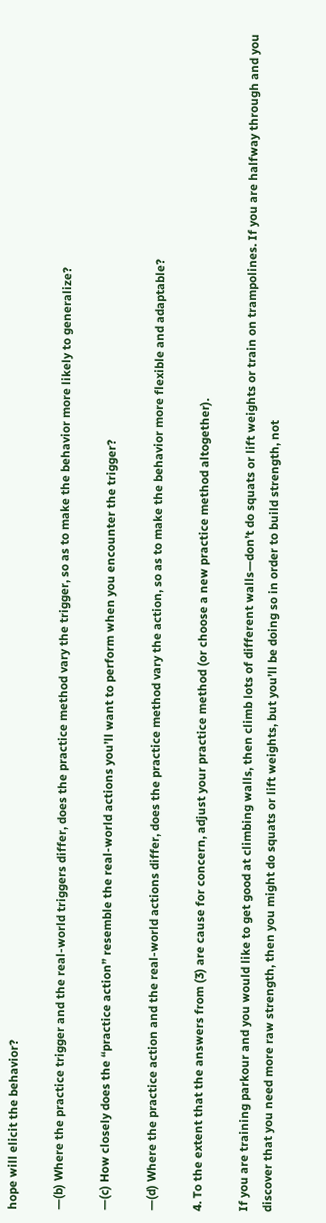hope will elicit the behavior?

—(b) Where the practice trigger and the real-world triggers differ, does the practice method vary the trigger, so as to make the behavior more likely to generalize?

—(c) How closely does the “practice action” resemble the real-world actions you’ll want to perform when you encounter the trigger?

—(d) Where the practice action and the real-world actions differ, does the practice method vary the action, so as to make the behavior more flexible and adaptable?

4. To the extent that the answers from (3) are cause for concern, adjust your practice method (or choose a new practice method altogether).

If you are training parkour and you would like to get good at climbing walls, then climb lots of different walls—don’t do squats or lift weights or train on trampolines. If you are halfway through and you discover that you need more raw strength, then you might do squats or lift weights, but you’ll be doing so in order to build strength, not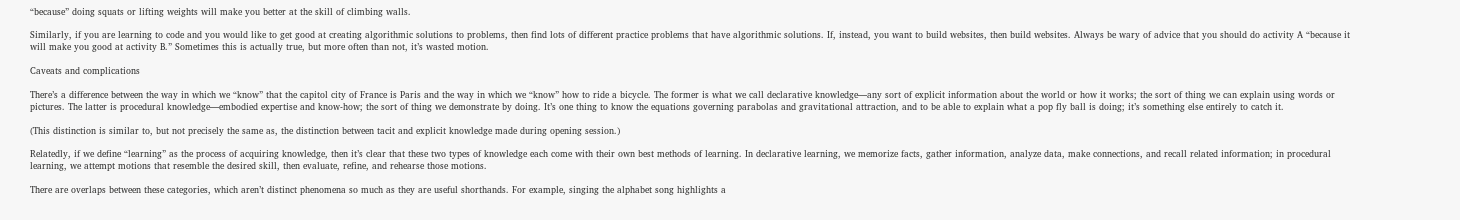“because” doing squats or lifting weights will make you better at the skill of climbing walls.

Similarly, if you are learning to code and you would like to get good at creating algorithmic solutions to problems, then find lots of different practice problems that have algorithmic solutions. If, instead, you want to build websites, then build websites. Always be wary of advice that you should do activity A “because it will make you good at activity B.” Sometimes this is actually true, but more often than not, it’s wasted motion.

Caveats and complications

There’s a difference between the way in which we “know” that the capitol city of France is Paris and the way in which we “know” how to ride a bicycle. The former is what we call declarative knowledge—any sort of explicit information about the world or how it works; the sort of thing we can explain using words or pictures. The latter is procedural knowledge—embodied expertise and know-how; the sort of thing we demonstrate by doing. It’s one thing to know the equations governing parabolas and gravitational attraction, and to be able to explain what a pop fly ball is doing; it’s something else entirely to catch it.

(This distinction is similar to, but not precisely the same as, the distinction between tacit and explicit knowledge made during opening session.)

Relatedly, if we define “learning” as the process of acquiring knowledge, then it’s clear that these two types of knowledge each come with their own best methods of learning. In declarative learning, we memorize facts, gather information, analyze data, make connections, and recall related information; in procedural learning, we attempt motions that resemble the desired skill, then evaluate, refine, and rehearse those motions.

There are overlaps between these categories, which aren’t distinct phenomena so much as they are useful shorthands. For example, singing the alphabet song highlights a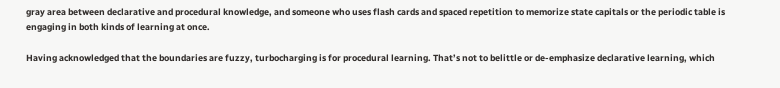gray area between declarative and procedural knowledge, and someone who uses flash cards and spaced repetition to memorize state capitals or the periodic table is engaging in both kinds of learning at once.

Having acknowledged that the boundaries are fuzzy, turbocharging is for procedural learning. That’s not to belittle or de-emphasize declarative learning, which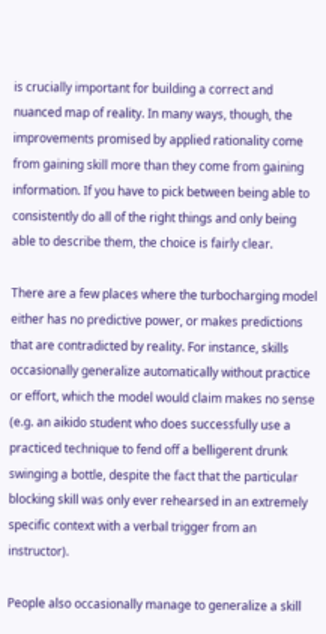is crucially important for building a correct and nuanced map of reality. In many ways, though, the improvements promised by applied rationality come from gaining skill more than they come from gaining information. If you have to pick between being able to consistently do all of the right things and only being able to describe them, the choice is fairly clear.

There are a few places where the turbocharging model either has no predictive power, or makes predictions that are contradicted by reality. For instance, skills occasionally generalize automatically without practice or effort, which the model would claim makes no sense (e.g. an aikido student who does successfully use a practiced technique to fend off a belligerent drunk swinging a bottle, despite the fact that the particular blocking skill was only ever rehearsed in an extremely specific context with a verbal trigger from an instructor).

People also occasionally manage to generalize a skill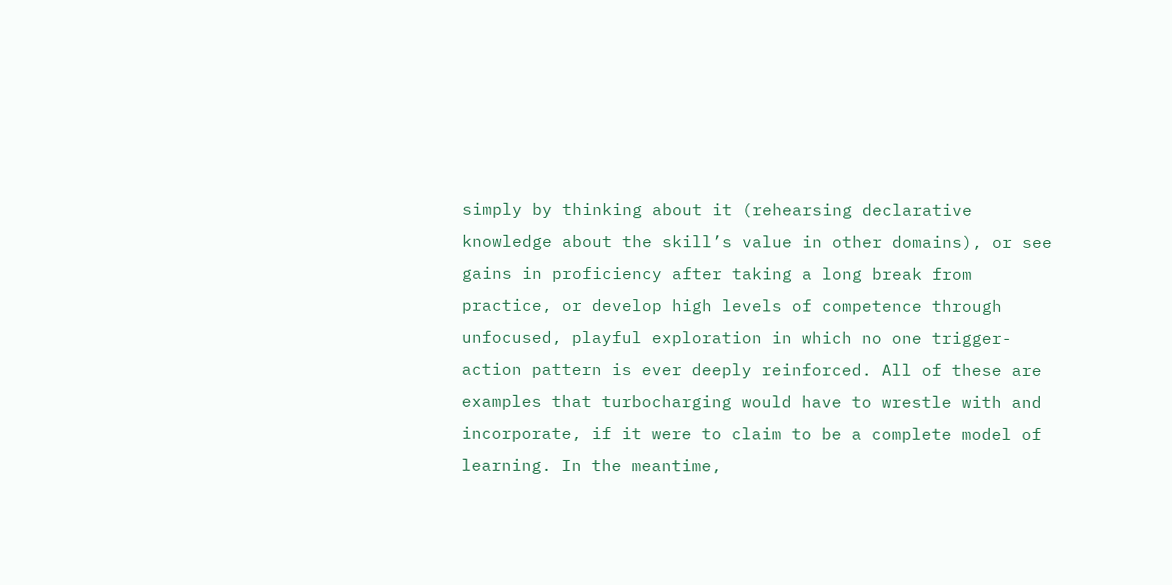simply by thinking about it (rehearsing declarative knowledge about the skill’s value in other domains), or see gains in proficiency after taking a long break from practice, or develop high levels of competence through unfocused, playful exploration in which no one trigger-action pattern is ever deeply reinforced. All of these are examples that turbocharging would have to wrestle with and incorporate, if it were to claim to be a complete model of learning. In the meantime,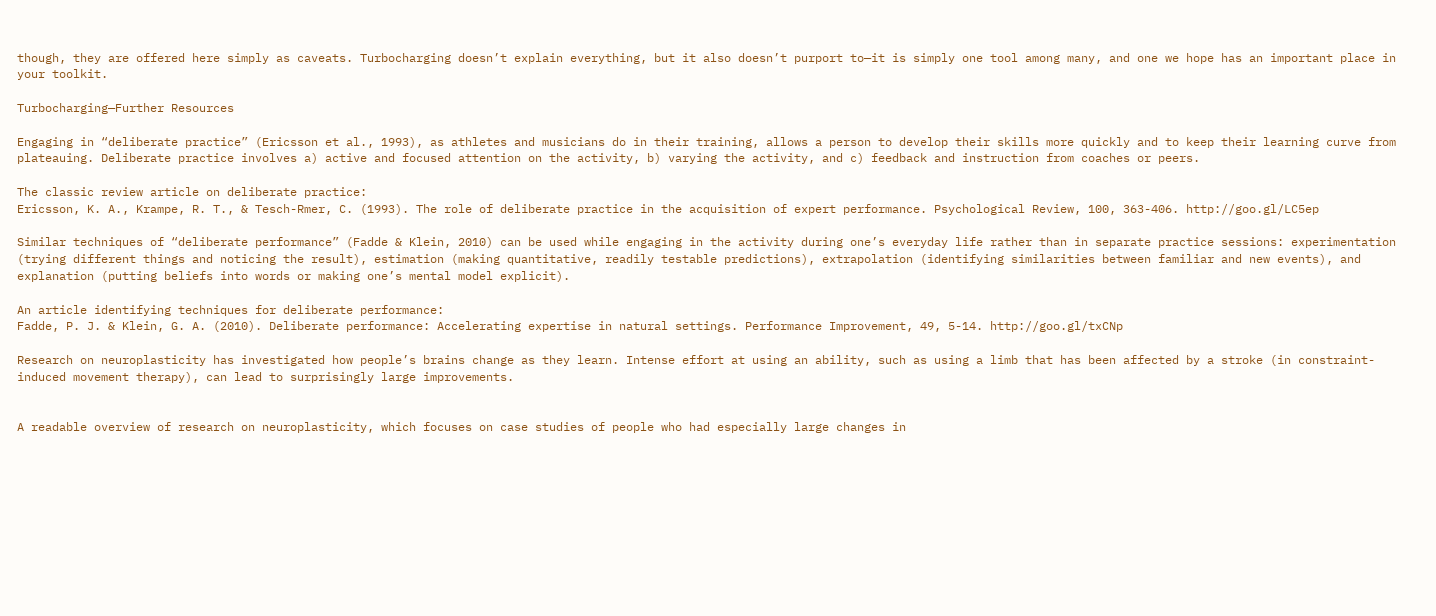though, they are offered here simply as caveats. Turbocharging doesn’t explain everything, but it also doesn’t purport to—it is simply one tool among many, and one we hope has an important place in your toolkit.

Turbocharging—Further Resources

Engaging in “deliberate practice” (Ericsson et al., 1993), as athletes and musicians do in their training, allows a person to develop their skills more quickly and to keep their learning curve from plateauing. Deliberate practice involves a) active and focused attention on the activity, b) varying the activity, and c) feedback and instruction from coaches or peers.

The classic review article on deliberate practice:
Ericsson, K. A., Krampe, R. T., & Tesch-Rmer, C. (1993). The role of deliberate practice in the acquisition of expert performance. Psychological Review, 100, 363-406. http://goo.gl/LC5ep

Similar techniques of “deliberate performance” (Fadde & Klein, 2010) can be used while engaging in the activity during one’s everyday life rather than in separate practice sessions: experimentation (trying different things and noticing the result), estimation (making quantitative, readily testable predictions), extrapolation (identifying similarities between familiar and new events), and explanation (putting beliefs into words or making one’s mental model explicit).

An article identifying techniques for deliberate performance:
Fadde, P. J. & Klein, G. A. (2010). Deliberate performance: Accelerating expertise in natural settings. Performance Improvement, 49, 5-14. http://goo.gl/txCNp

Research on neuroplasticity has investigated how people’s brains change as they learn. Intense effort at using an ability, such as using a limb that has been affected by a stroke (in constraint-induced movement therapy), can lead to surprisingly large improvements.


A readable overview of research on neuroplasticity, which focuses on case studies of people who had especially large changes in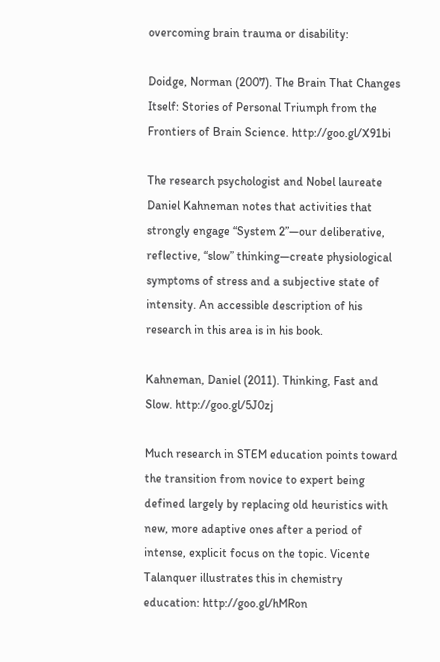overcoming brain trauma or disability:

Doidge, Norman (2007). The Brain That Changes Itself: Stories of Personal Triumph from the Frontiers of Brain Science. http://goo.gl/X91bi

The research psychologist and Nobel laureate Daniel Kahneman notes that activities that strongly engage “System 2”—our deliberative, reflective, “slow” thinking—create physiological symptoms of stress and a subjective state of intensity. An accessible description of his research in this area is in his book.

Kahneman, Daniel (2011). Thinking, Fast and Slow. http://goo.gl/5J0zj

Much research in STEM education points toward the transition from novice to expert being defined largely by replacing old heuristics with new, more adaptive ones after a period of intense, explicit focus on the topic. Vicente Talanquer illustrates this in chemistry education: http://goo.gl/hMRon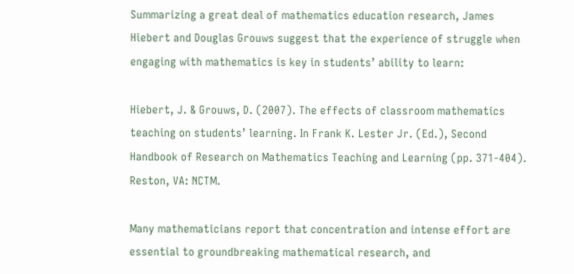Summarizing a great deal of mathematics education research, James Hiebert and Douglas Grouws suggest that the experience of struggle when engaging with mathematics is key in students’ ability to learn:

Hiebert, J. & Grouws, D. (2007). The effects of classroom mathematics teaching on students’ learning. In Frank K. Lester Jr. (Ed.), Second Handbook of Research on Mathematics Teaching and Learning (pp. 371-404). Reston, VA: NCTM.

Many mathematicians report that concentration and intense effort are essential to groundbreaking mathematical research, and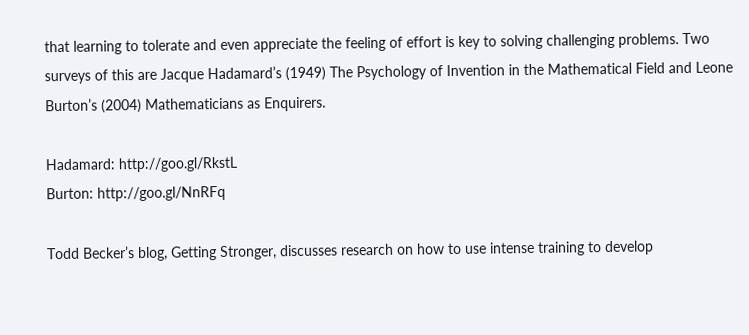that learning to tolerate and even appreciate the feeling of effort is key to solving challenging problems. Two surveys of this are Jacque Hadamard’s (1949) The Psychology of Invention in the Mathematical Field and Leone Burton’s (2004) Mathematicians as Enquirers.

Hadamard: http://goo.gl/RkstL
Burton: http://goo.gl/NnRFq

Todd Becker’s blog, Getting Stronger, discusses research on how to use intense training to develop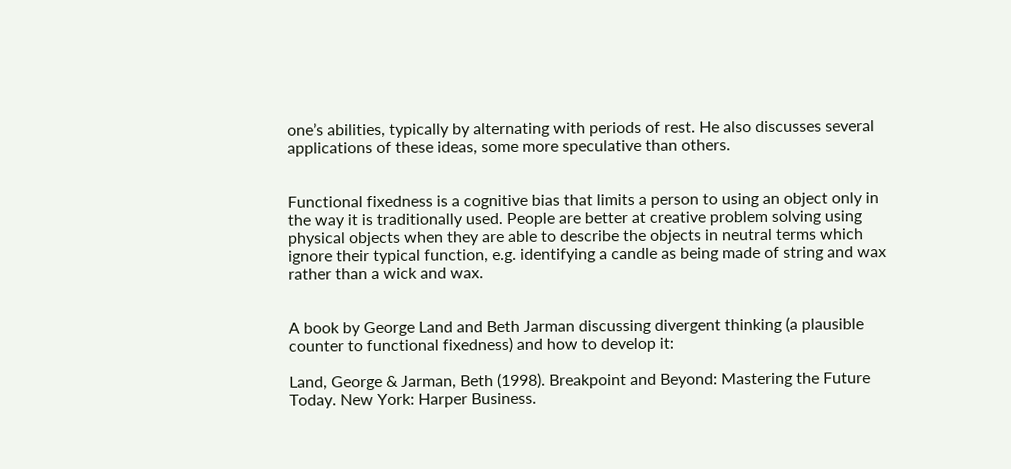one’s abilities, typically by alternating with periods of rest. He also discusses several applications of these ideas, some more speculative than others.


Functional fixedness is a cognitive bias that limits a person to using an object only in the way it is traditionally used. People are better at creative problem solving using physical objects when they are able to describe the objects in neutral terms which ignore their typical function, e.g. identifying a candle as being made of string and wax rather than a wick and wax.


A book by George Land and Beth Jarman discussing divergent thinking (a plausible counter to functional fixedness) and how to develop it:

Land, George & Jarman, Beth (1998). Breakpoint and Beyond: Mastering the Future Today. New York: Harper Business.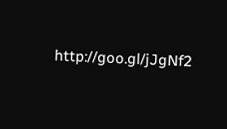http://goo.gl/jJgNf2